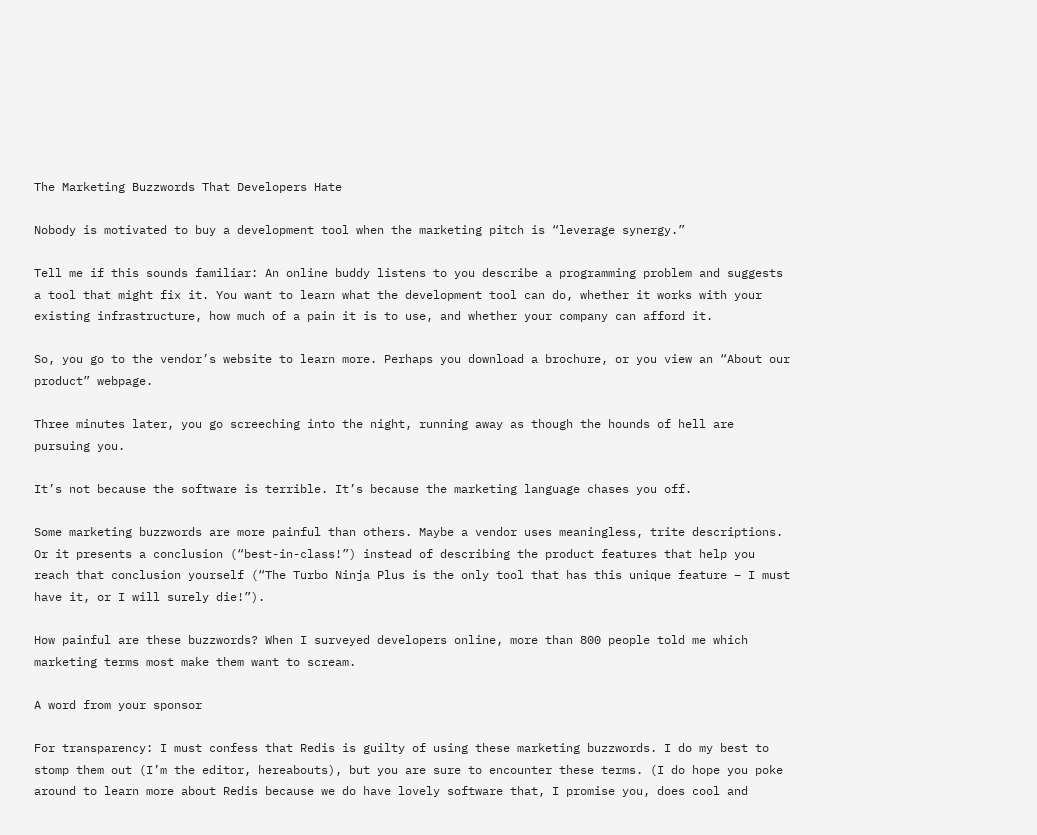The Marketing Buzzwords That Developers Hate

Nobody is motivated to buy a development tool when the marketing pitch is “leverage synergy.”

Tell me if this sounds familiar: An online buddy listens to you describe a programming problem and suggests a tool that might fix it. You want to learn what the development tool can do, whether it works with your existing infrastructure, how much of a pain it is to use, and whether your company can afford it.

So, you go to the vendor’s website to learn more. Perhaps you download a brochure, or you view an “About our product” webpage.

Three minutes later, you go screeching into the night, running away as though the hounds of hell are pursuing you.

It’s not because the software is terrible. It’s because the marketing language chases you off.

Some marketing buzzwords are more painful than others. Maybe a vendor uses meaningless, trite descriptions. Or it presents a conclusion (“best-in-class!”) instead of describing the product features that help you reach that conclusion yourself (“The Turbo Ninja Plus is the only tool that has this unique feature – I must have it, or I will surely die!”).

How painful are these buzzwords? When I surveyed developers online, more than 800 people told me which marketing terms most make them want to scream.

A word from your sponsor

For transparency: I must confess that Redis is guilty of using these marketing buzzwords. I do my best to stomp them out (I’m the editor, hereabouts), but you are sure to encounter these terms. (I do hope you poke around to learn more about Redis because we do have lovely software that, I promise you, does cool and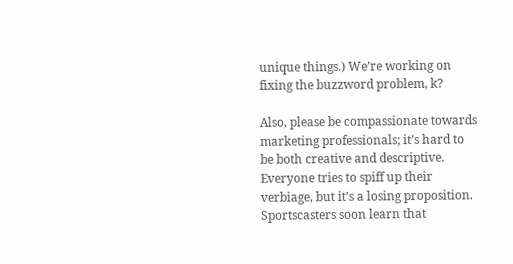unique things.) We’re working on fixing the buzzword problem, k?

Also, please be compassionate towards marketing professionals; it’s hard to be both creative and descriptive. Everyone tries to spiff up their verbiage, but it’s a losing proposition. Sportscasters soon learn that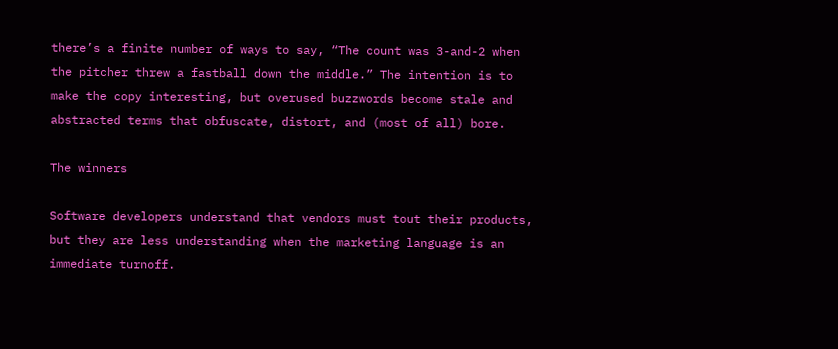there’s a finite number of ways to say, “The count was 3-and-2 when the pitcher threw a fastball down the middle.” The intention is to make the copy interesting, but overused buzzwords become stale and abstracted terms that obfuscate, distort, and (most of all) bore.

The winners

Software developers understand that vendors must tout their products, but they are less understanding when the marketing language is an immediate turnoff.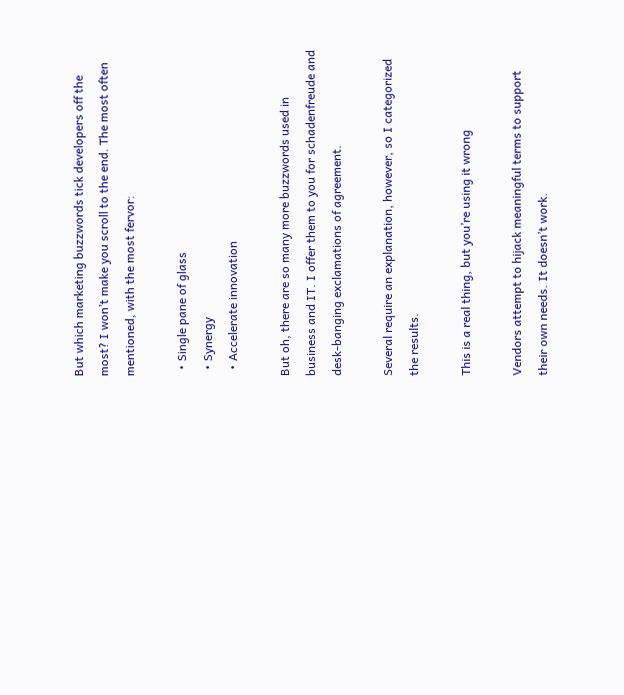But which marketing buzzwords tick developers off the most? I won’t make you scroll to the end. The most often mentioned, with the most fervor:

  • Single pane of glass
  • Synergy
  • Accelerate innovation

But oh, there are so many more buzzwords used in business and IT. I offer them to you for schadenfreude and desk-banging exclamations of agreement.

Several require an explanation, however, so I categorized the results.

This is a real thing, but you’re using it wrong

Vendors attempt to hijack meaningful terms to support their own needs. It doesn’t work.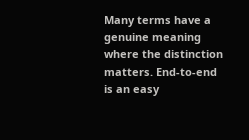Many terms have a genuine meaning where the distinction matters. End-to-end is an easy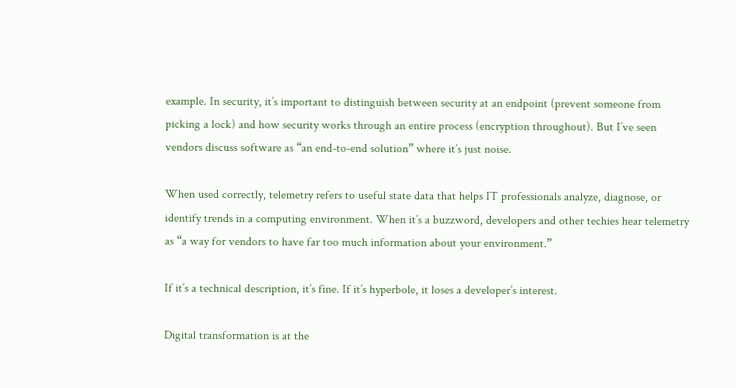example. In security, it’s important to distinguish between security at an endpoint (prevent someone from picking a lock) and how security works through an entire process (encryption throughout). But I’ve seen vendors discuss software as “an end-to-end solution” where it’s just noise.

When used correctly, telemetry refers to useful state data that helps IT professionals analyze, diagnose, or identify trends in a computing environment. When it’s a buzzword, developers and other techies hear telemetry as “a way for vendors to have far too much information about your environment.”

If it’s a technical description, it’s fine. If it’s hyperbole, it loses a developer’s interest.

Digital transformation is at the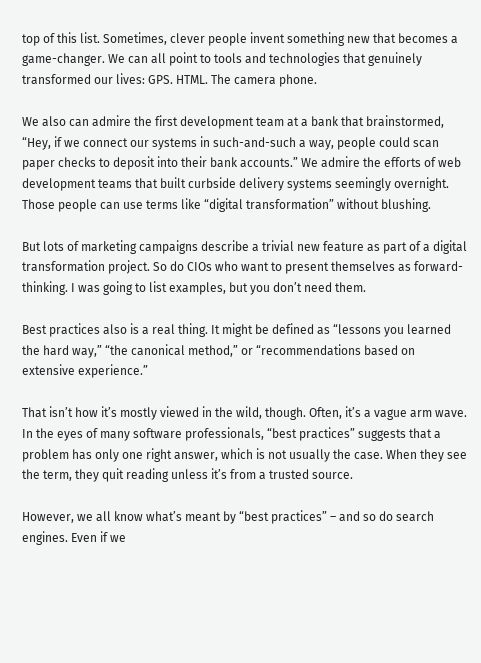top of this list. Sometimes, clever people invent something new that becomes a game-changer. We can all point to tools and technologies that genuinely transformed our lives: GPS. HTML. The camera phone.

We also can admire the first development team at a bank that brainstormed, “Hey, if we connect our systems in such-and-such a way, people could scan paper checks to deposit into their bank accounts.” We admire the efforts of web development teams that built curbside delivery systems seemingly overnight. Those people can use terms like “digital transformation” without blushing.

But lots of marketing campaigns describe a trivial new feature as part of a digital transformation project. So do CIOs who want to present themselves as forward-thinking. I was going to list examples, but you don’t need them.

Best practices also is a real thing. It might be defined as “lessons you learned the hard way,” “the canonical method,” or “recommendations based on extensive experience.”

That isn’t how it’s mostly viewed in the wild, though. Often, it’s a vague arm wave. In the eyes of many software professionals, “best practices” suggests that a problem has only one right answer, which is not usually the case. When they see the term, they quit reading unless it’s from a trusted source.

However, we all know what’s meant by “best practices” – and so do search engines. Even if we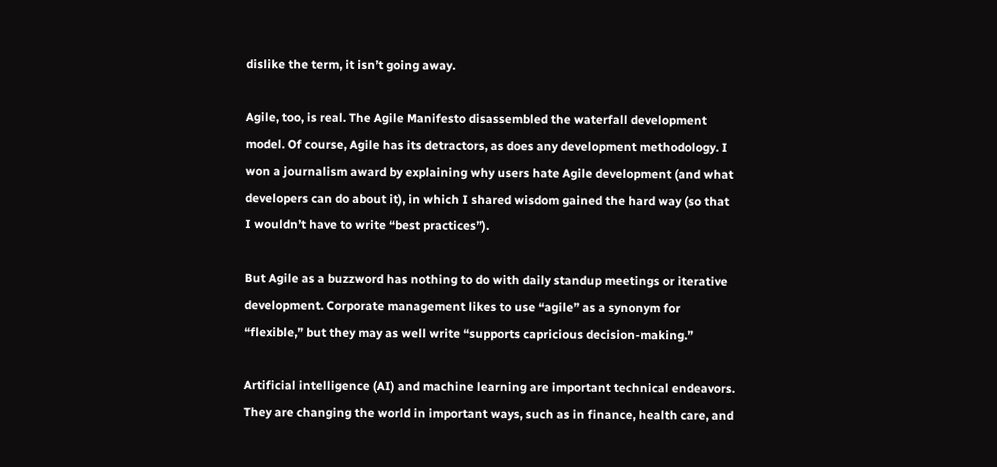dislike the term, it isn’t going away.

Agile, too, is real. The Agile Manifesto disassembled the waterfall development model. Of course, Agile has its detractors, as does any development methodology. I won a journalism award by explaining why users hate Agile development (and what developers can do about it), in which I shared wisdom gained the hard way (so that I wouldn’t have to write “best practices”).

But Agile as a buzzword has nothing to do with daily standup meetings or iterative development. Corporate management likes to use “agile” as a synonym for “flexible,” but they may as well write “supports capricious decision-making.”

Artificial intelligence (AI) and machine learning are important technical endeavors. They are changing the world in important ways, such as in finance, health care, and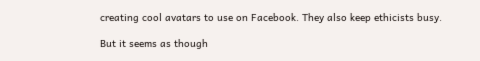creating cool avatars to use on Facebook. They also keep ethicists busy.

But it seems as though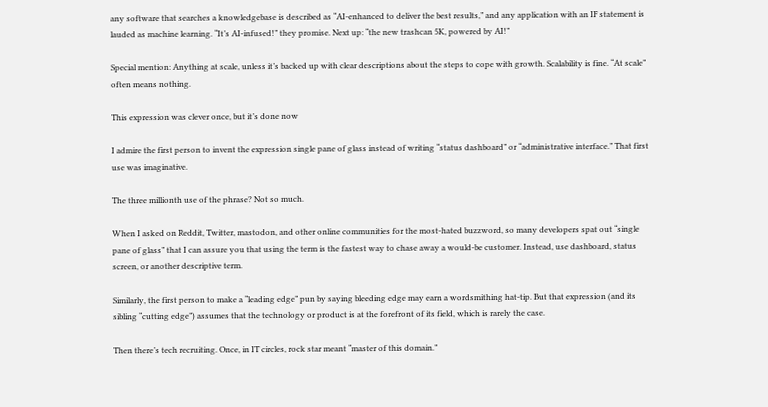any software that searches a knowledgebase is described as “AI-enhanced to deliver the best results,” and any application with an IF statement is lauded as machine learning. “It’s AI-infused!” they promise. Next up: “the new trashcan 5K, powered by AI!”

Special mention: Anything at scale, unless it’s backed up with clear descriptions about the steps to cope with growth. Scalability is fine. “At scale” often means nothing.

This expression was clever once, but it’s done now

I admire the first person to invent the expression single pane of glass instead of writing “status dashboard” or “administrative interface.” That first use was imaginative.

The three millionth use of the phrase? Not so much.

When I asked on Reddit, Twitter, mastodon, and other online communities for the most-hated buzzword, so many developers spat out “single pane of glass” that I can assure you that using the term is the fastest way to chase away a would-be customer. Instead, use dashboard, status screen, or another descriptive term.

Similarly, the first person to make a “leading edge” pun by saying bleeding edge may earn a wordsmithing hat-tip. But that expression (and its sibling “cutting edge”) assumes that the technology or product is at the forefront of its field, which is rarely the case.

Then there’s tech recruiting. Once, in IT circles, rock star meant “master of this domain.”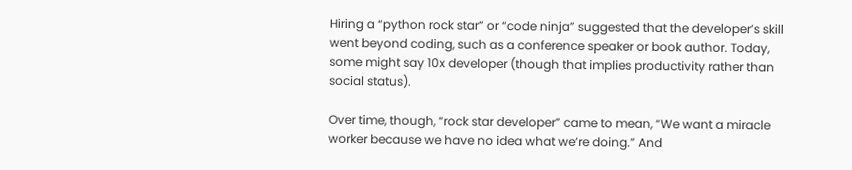Hiring a “python rock star” or “code ninja” suggested that the developer’s skill went beyond coding, such as a conference speaker or book author. Today, some might say 10x developer (though that implies productivity rather than social status).

Over time, though, “rock star developer” came to mean, “We want a miracle worker because we have no idea what we’re doing.” And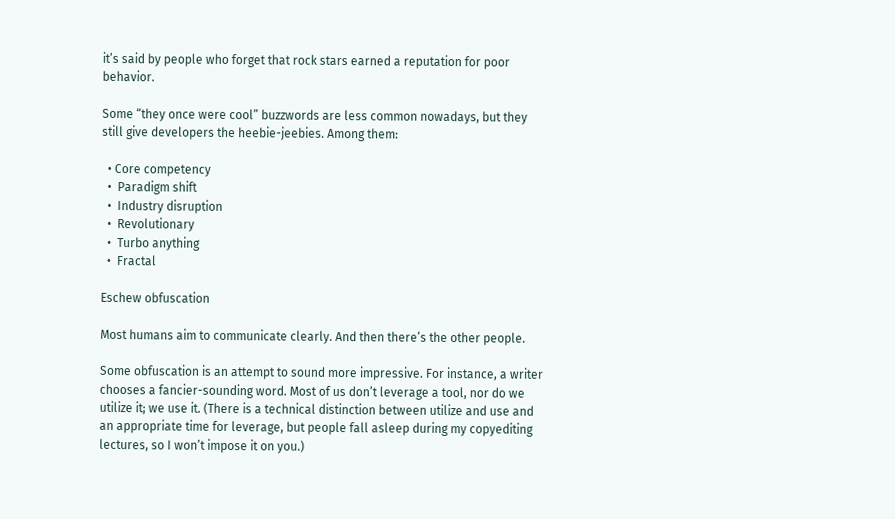it’s said by people who forget that rock stars earned a reputation for poor behavior.

Some “they once were cool” buzzwords are less common nowadays, but they still give developers the heebie-jeebies. Among them:

  • Core competency
  •  Paradigm shift
  •  Industry disruption
  •  Revolutionary
  •  Turbo anything
  •  Fractal

Eschew obfuscation

Most humans aim to communicate clearly. And then there’s the other people.

Some obfuscation is an attempt to sound more impressive. For instance, a writer chooses a fancier-sounding word. Most of us don’t leverage a tool, nor do we utilize it; we use it. (There is a technical distinction between utilize and use and an appropriate time for leverage, but people fall asleep during my copyediting lectures, so I won’t impose it on you.)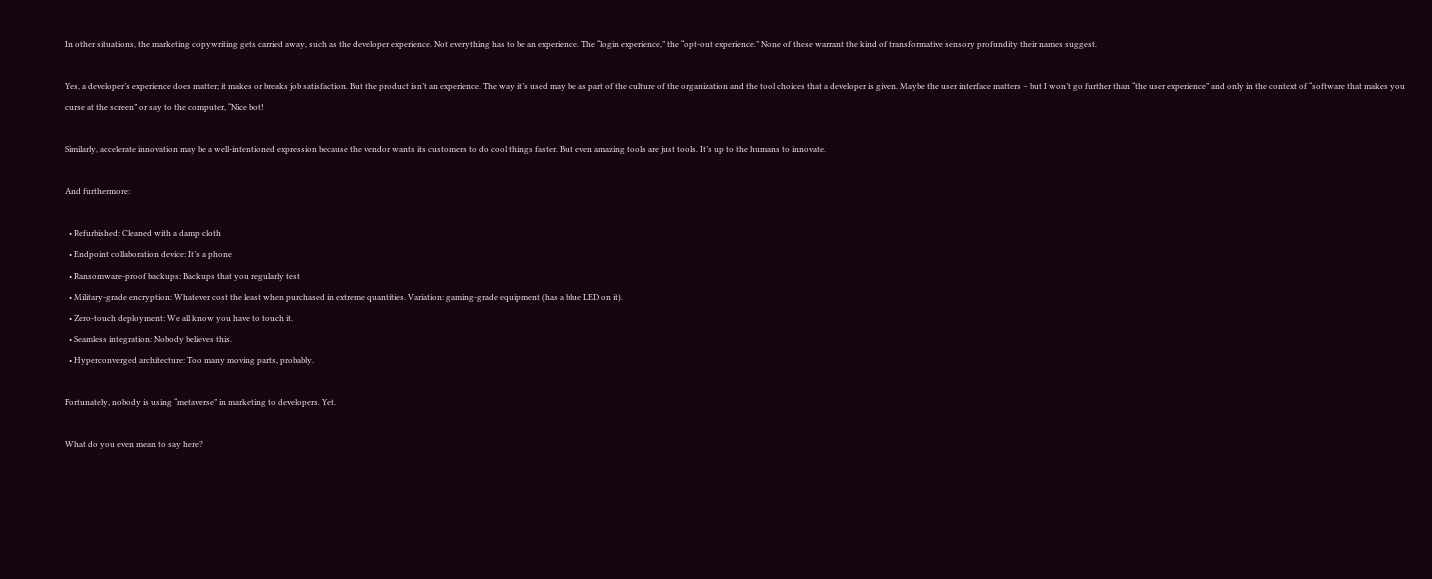In other situations, the marketing copywriting gets carried away, such as the developer experience. Not everything has to be an experience. The “login experience,” the “opt-out experience.” None of these warrant the kind of transformative sensory profundity their names suggest.

Yes, a developer’s experience does matter; it makes or breaks job satisfaction. But the product isn’t an experience. The way it’s used may be as part of the culture of the organization and the tool choices that a developer is given. Maybe the user interface matters – but I won’t go further than “the user experience” and only in the context of “software that makes you curse at the screen” or say to the computer, “Nice bot!

Similarly, accelerate innovation may be a well-intentioned expression because the vendor wants its customers to do cool things faster. But even amazing tools are just tools. It’s up to the humans to innovate.

And furthermore:

  • Refurbished: Cleaned with a damp cloth
  • Endpoint collaboration device: It’s a phone
  • Ransomware-proof backups: Backups that you regularly test
  • Military-grade encryption: Whatever cost the least when purchased in extreme quantities. Variation: gaming-grade equipment (has a blue LED on it).
  • Zero-touch deployment: We all know you have to touch it.
  • Seamless integration: Nobody believes this.
  • Hyperconverged architecture: Too many moving parts, probably.

Fortunately, nobody is using “metaverse” in marketing to developers. Yet.

What do you even mean to say here?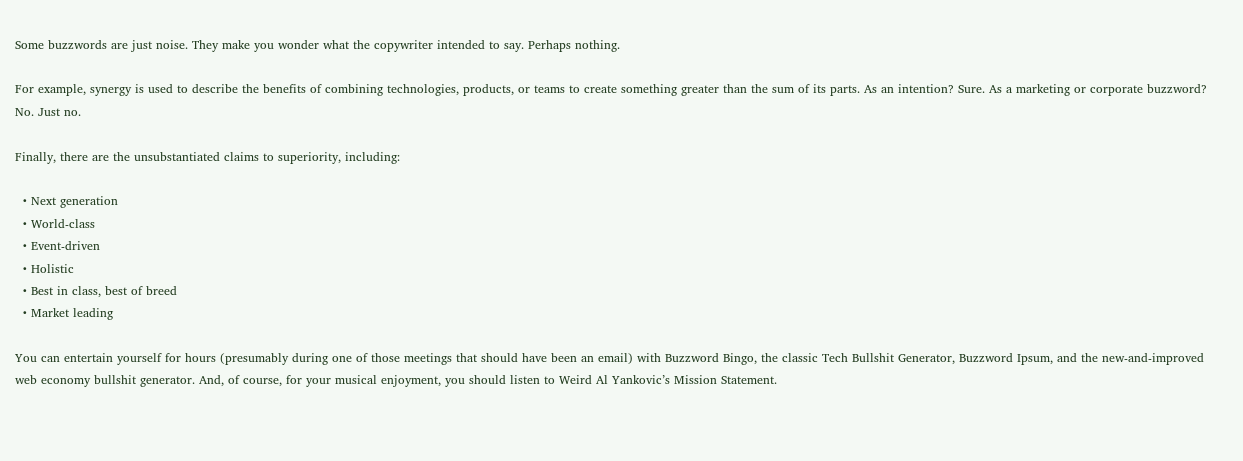Some buzzwords are just noise. They make you wonder what the copywriter intended to say. Perhaps nothing.

For example, synergy is used to describe the benefits of combining technologies, products, or teams to create something greater than the sum of its parts. As an intention? Sure. As a marketing or corporate buzzword? No. Just no.

Finally, there are the unsubstantiated claims to superiority, including:

  • Next generation
  • World-class
  • Event-driven
  • Holistic
  • Best in class, best of breed
  • Market leading

You can entertain yourself for hours (presumably during one of those meetings that should have been an email) with Buzzword Bingo, the classic Tech Bullshit Generator, Buzzword Ipsum, and the new-and-improved web economy bullshit generator. And, of course, for your musical enjoyment, you should listen to Weird Al Yankovic’s Mission Statement.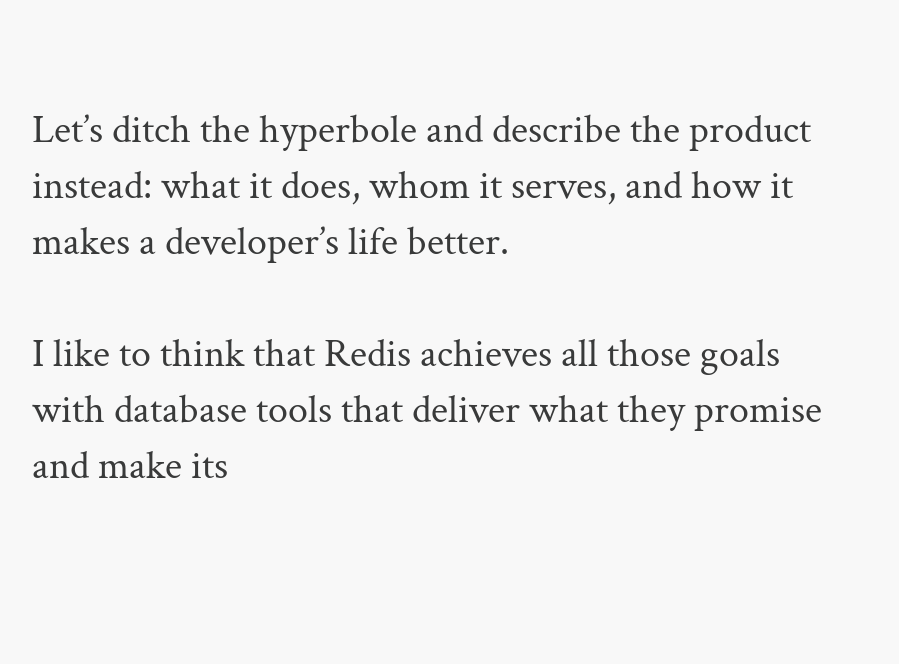Let’s ditch the hyperbole and describe the product instead: what it does, whom it serves, and how it makes a developer’s life better.

I like to think that Redis achieves all those goals with database tools that deliver what they promise and make its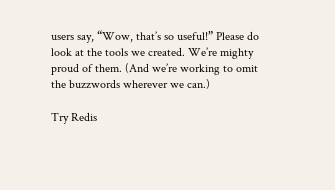users say, “Wow, that’s so useful!” Please do look at the tools we created. We’re mighty proud of them. (And we’re working to omit the buzzwords wherever we can.)

Try Redis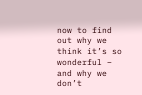now to find out why we think it’s so wonderful – and why we don’t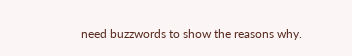need buzzwords to show the reasons why.